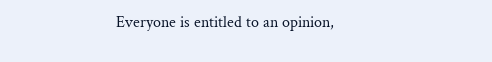Everyone is entitled to an opinion,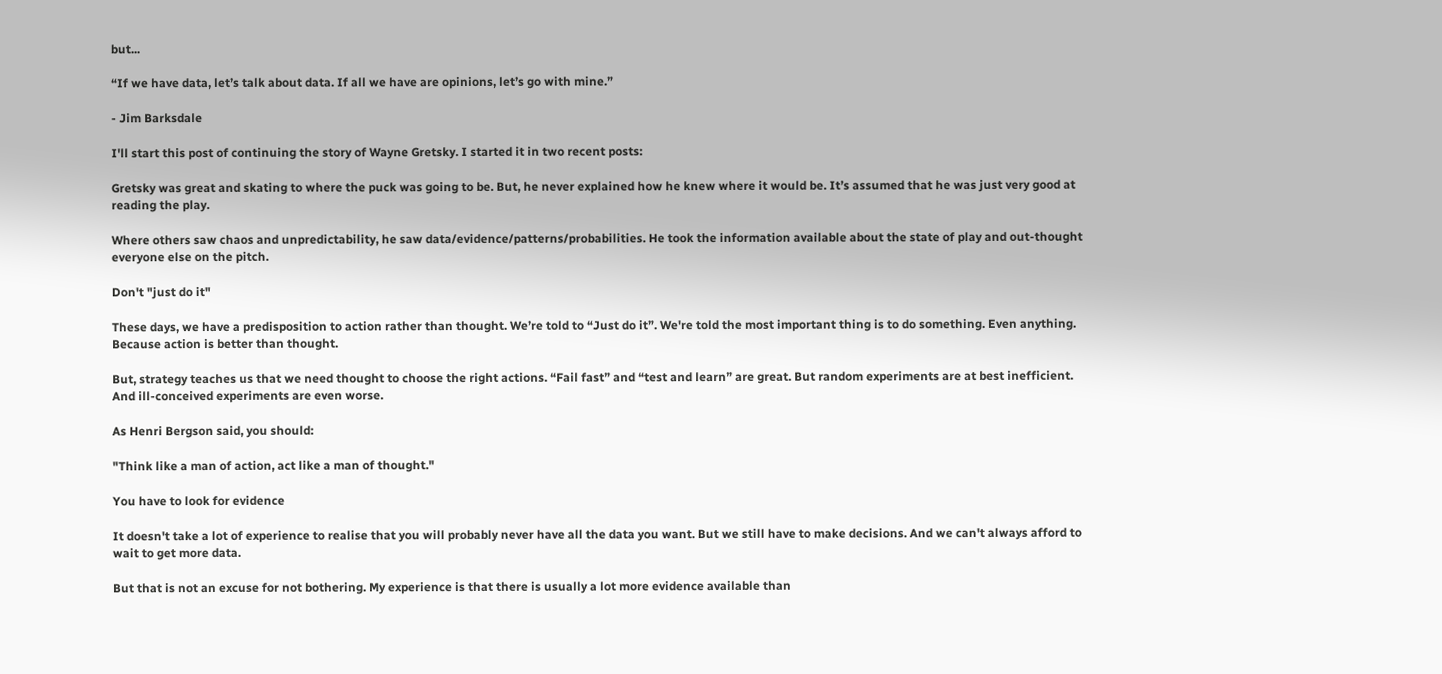but...

“If we have data, let’s talk about data. If all we have are opinions, let’s go with mine.”

- Jim Barksdale

I'll start this post of continuing the story of Wayne Gretsky. I started it in two recent posts:

Gretsky was great and skating to where the puck was going to be. But, he never explained how he knew where it would be. It’s assumed that he was just very good at reading the play.

Where others saw chaos and unpredictability, he saw data/evidence/patterns/probabilities. He took the information available about the state of play and out-thought everyone else on the pitch.

Don't "just do it"

These days, we have a predisposition to action rather than thought. We’re told to “Just do it”. We're told the most important thing is to do something. Even anything. Because action is better than thought.

But, strategy teaches us that we need thought to choose the right actions. “Fail fast” and “test and learn” are great. But random experiments are at best inefficient. And ill-conceived experiments are even worse.

As Henri Bergson said, you should:

"Think like a man of action, act like a man of thought."

You have to look for evidence

It doesn't take a lot of experience to realise that you will probably never have all the data you want. But we still have to make decisions. And we can't always afford to wait to get more data.

But that is not an excuse for not bothering. My experience is that there is usually a lot more evidence available than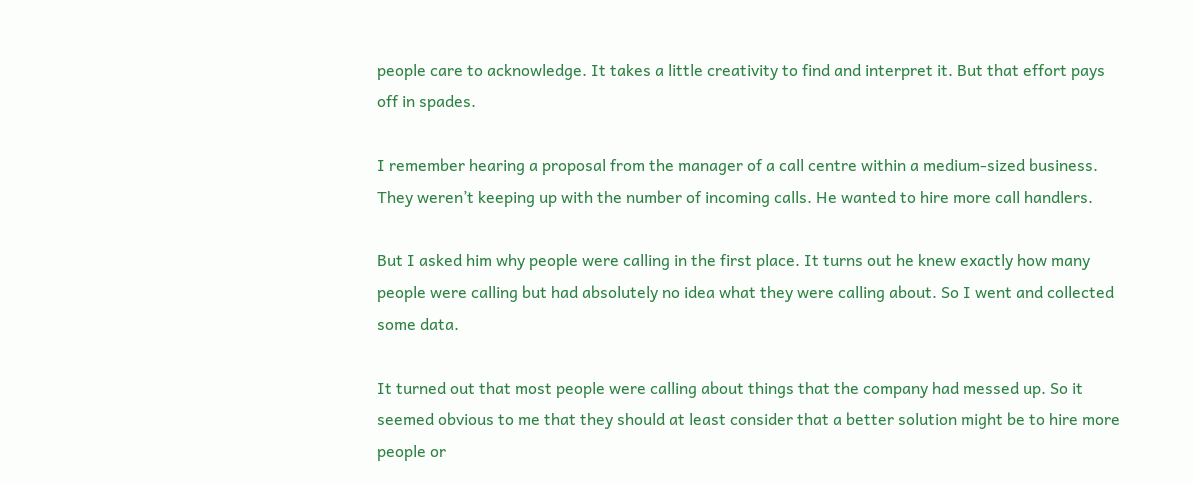people care to acknowledge. It takes a little creativity to find and interpret it. But that effort pays off in spades.

I remember hearing a proposal from the manager of a call centre within a medium-sized business. They weren’t keeping up with the number of incoming calls. He wanted to hire more call handlers.

But I asked him why people were calling in the first place. It turns out he knew exactly how many people were calling but had absolutely no idea what they were calling about. So I went and collected some data.

It turned out that most people were calling about things that the company had messed up. So it seemed obvious to me that they should at least consider that a better solution might be to hire more people or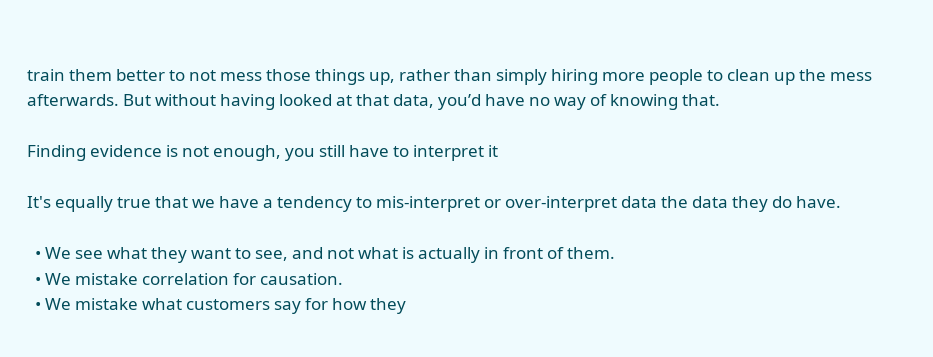train them better to not mess those things up, rather than simply hiring more people to clean up the mess afterwards. But without having looked at that data, you’d have no way of knowing that.

Finding evidence is not enough, you still have to interpret it

It's equally true that we have a tendency to mis-interpret or over-interpret data the data they do have.

  • We see what they want to see, and not what is actually in front of them.
  • We mistake correlation for causation.
  • We mistake what customers say for how they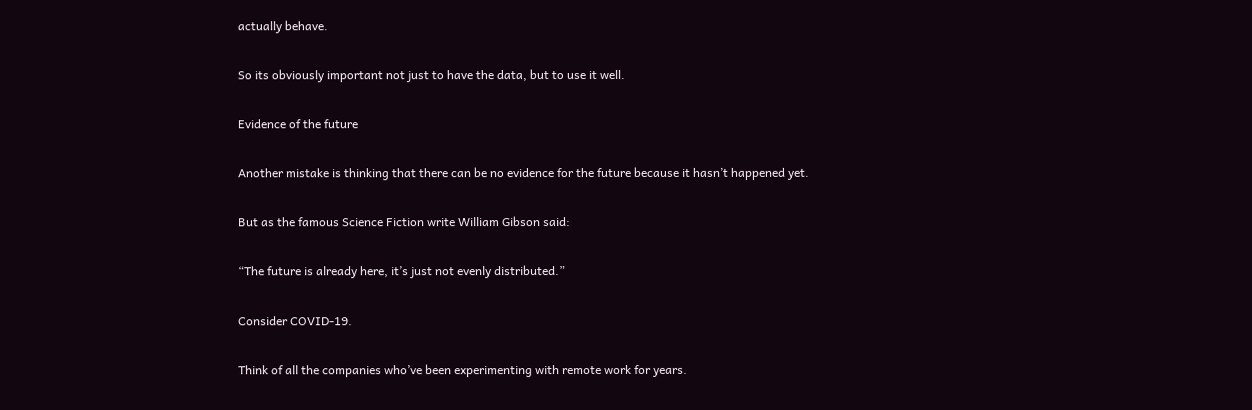actually behave.

So its obviously important not just to have the data, but to use it well.

Evidence of the future

Another mistake is thinking that there can be no evidence for the future because it hasn’t happened yet.

But as the famous Science Fiction write William Gibson said:

“The future is already here, it’s just not evenly distributed.”

Consider COVID-19.

Think of all the companies who’ve been experimenting with remote work for years.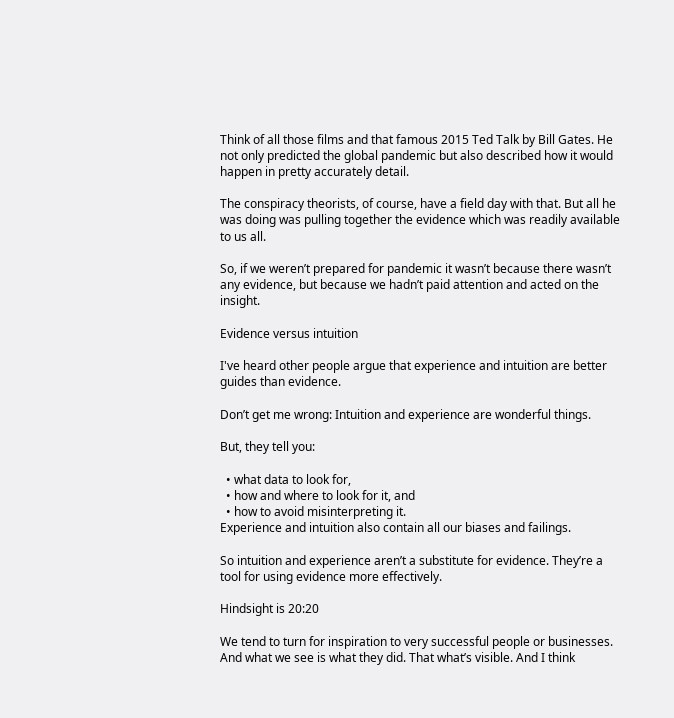Think of all those films and that famous 2015 Ted Talk by Bill Gates. He not only predicted the global pandemic but also described how it would happen in pretty accurately detail.

The conspiracy theorists, of course, have a field day with that. But all he was doing was pulling together the evidence which was readily available to us all.

So, if we weren’t prepared for pandemic it wasn’t because there wasn’t any evidence, but because we hadn’t paid attention and acted on the insight.

Evidence versus intuition

I've heard other people argue that experience and intuition are better guides than evidence.

Don’t get me wrong: Intuition and experience are wonderful things.

But, they tell you:

  • what data to look for,
  • how and where to look for it, and
  • how to avoid misinterpreting it.
Experience and intuition also contain all our biases and failings.

So intuition and experience aren’t a substitute for evidence. They’re a tool for using evidence more effectively.

Hindsight is 20:20

We tend to turn for inspiration to very successful people or businesses. And what we see is what they did. That what’s visible. And I think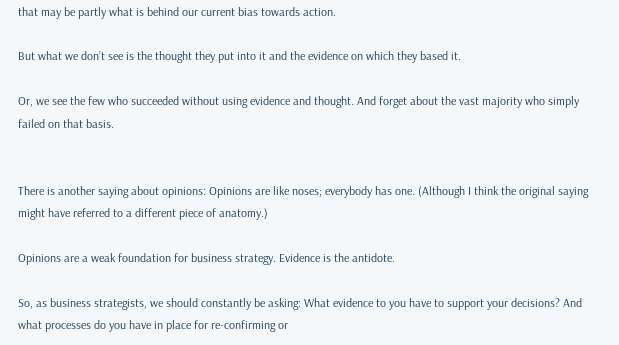that may be partly what is behind our current bias towards action.

But what we don’t see is the thought they put into it and the evidence on which they based it.

Or, we see the few who succeeded without using evidence and thought. And forget about the vast majority who simply failed on that basis.


There is another saying about opinions: Opinions are like noses; everybody has one. (Although I think the original saying might have referred to a different piece of anatomy.)

Opinions are a weak foundation for business strategy. Evidence is the antidote.

So, as business strategists, we should constantly be asking: What evidence to you have to support your decisions? And what processes do you have in place for re-confirming or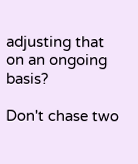adjusting that on an ongoing basis?

Don't chase two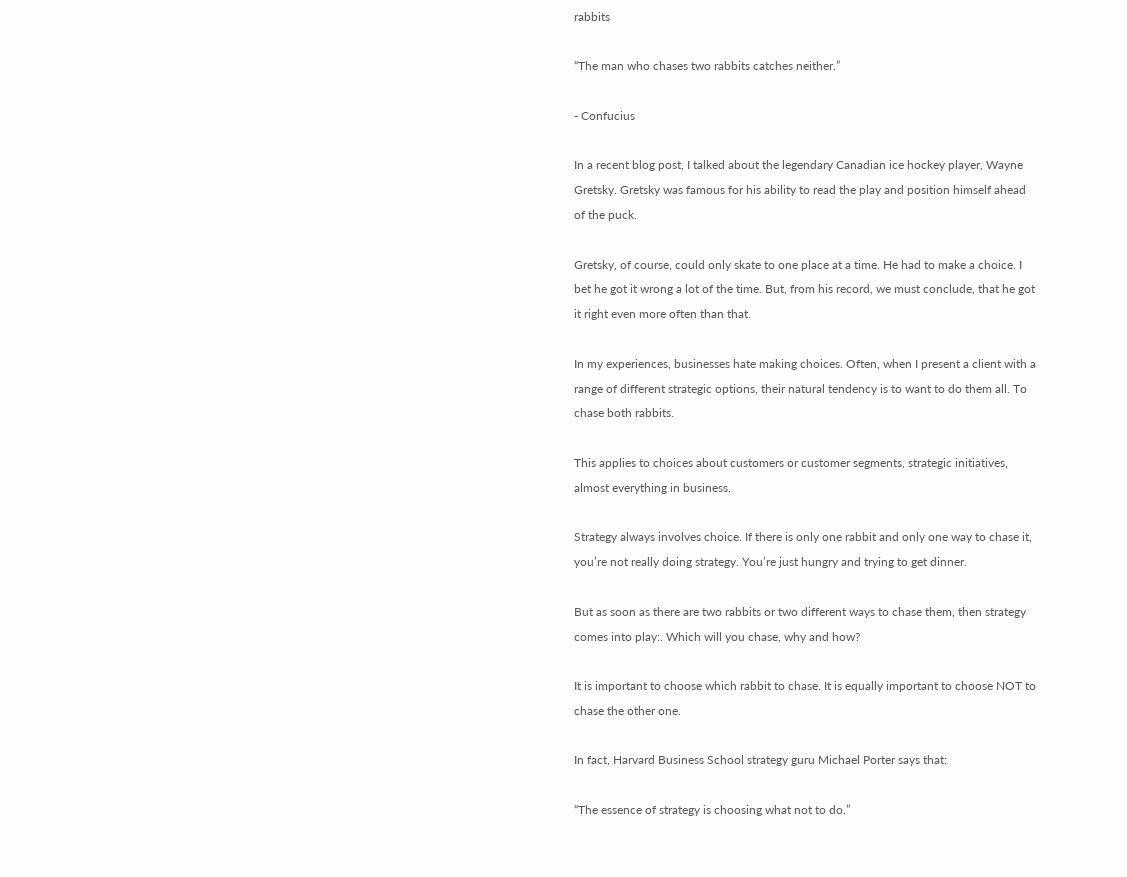rabbits

“The man who chases two rabbits catches neither.”

- Confucius

In a recent blog post, I talked about the legendary Canadian ice hockey player, Wayne Gretsky. Gretsky was famous for his ability to read the play and position himself ahead of the puck.

Gretsky, of course, could only skate to one place at a time. He had to make a choice. I bet he got it wrong a lot of the time. But, from his record, we must conclude, that he got it right even more often than that.

In my experiences, businesses hate making choices. Often, when I present a client with a range of different strategic options, their natural tendency is to want to do them all. To chase both rabbits.

This applies to choices about customers or customer segments, strategic initiatives, almost everything in business.

Strategy always involves choice. If there is only one rabbit and only one way to chase it, you’re not really doing strategy. You’re just hungry and trying to get dinner.

But as soon as there are two rabbits or two different ways to chase them, then strategy comes into play:. Which will you chase, why and how?

It is important to choose which rabbit to chase. It is equally important to choose NOT to chase the other one.

In fact, Harvard Business School strategy guru Michael Porter says that:

“The essence of strategy is choosing what not to do.”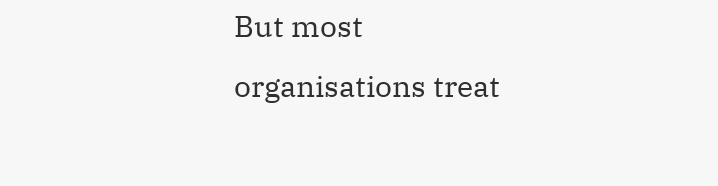But most organisations treat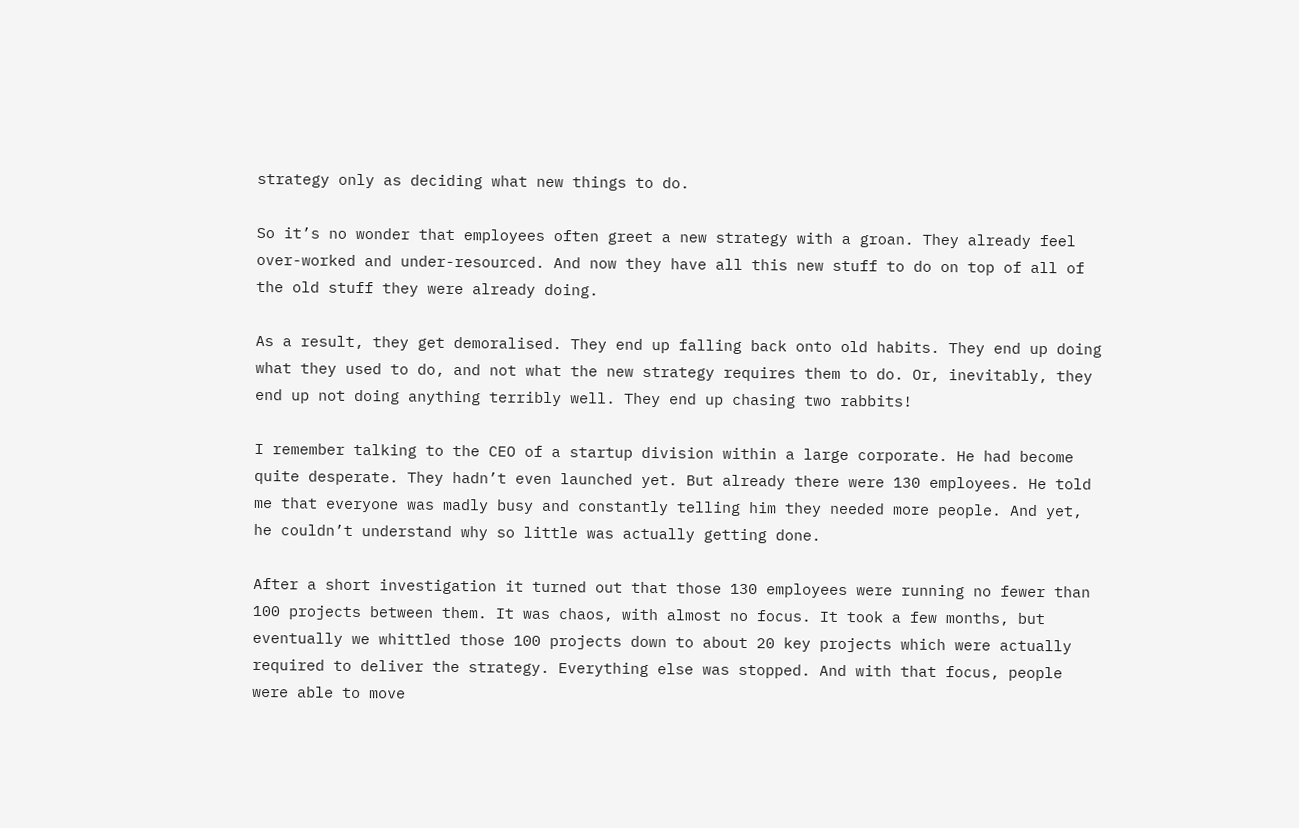strategy only as deciding what new things to do.

So it’s no wonder that employees often greet a new strategy with a groan. They already feel over-worked and under-resourced. And now they have all this new stuff to do on top of all of the old stuff they were already doing.

As a result, they get demoralised. They end up falling back onto old habits. They end up doing what they used to do, and not what the new strategy requires them to do. Or, inevitably, they end up not doing anything terribly well. They end up chasing two rabbits!

I remember talking to the CEO of a startup division within a large corporate. He had become quite desperate. They hadn’t even launched yet. But already there were 130 employees. He told me that everyone was madly busy and constantly telling him they needed more people. And yet, he couldn’t understand why so little was actually getting done.

After a short investigation it turned out that those 130 employees were running no fewer than 100 projects between them. It was chaos, with almost no focus. It took a few months, but eventually we whittled those 100 projects down to about 20 key projects which were actually required to deliver the strategy. Everything else was stopped. And with that focus, people were able to move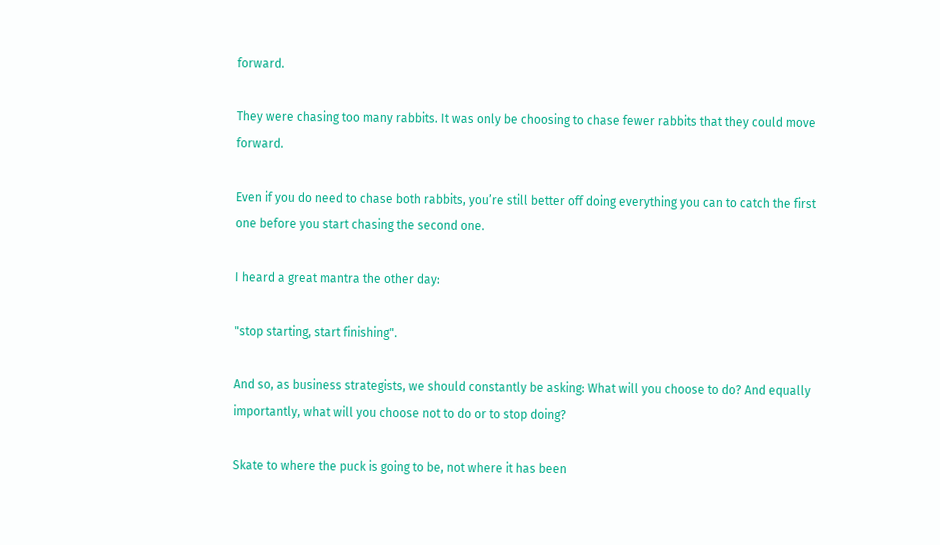forward.

They were chasing too many rabbits. It was only be choosing to chase fewer rabbits that they could move forward.

Even if you do need to chase both rabbits, you’re still better off doing everything you can to catch the first one before you start chasing the second one.

I heard a great mantra the other day:

"stop starting, start finishing".

And so, as business strategists, we should constantly be asking: What will you choose to do? And equally importantly, what will you choose not to do or to stop doing?

Skate to where the puck is going to be, not where it has been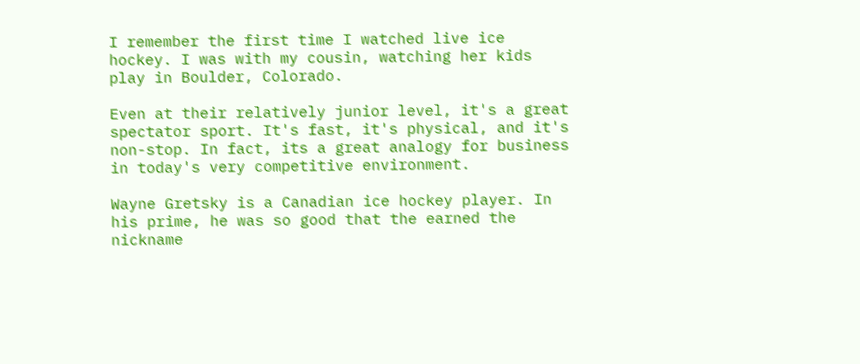I remember the first time I watched live ice hockey. I was with my cousin, watching her kids play in Boulder, Colorado.

Even at their relatively junior level, it's a great spectator sport. It's fast, it's physical, and it's non-stop. In fact, its a great analogy for business in today's very competitive environment.

Wayne Gretsky is a Canadian ice hockey player. In his prime, he was so good that the earned the nickname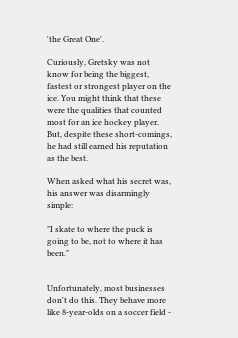'the Great One'.

Curiously, Gretsky was not know for being the biggest, fastest or strongest player on the ice. You might think that these were the qualities that counted most for an ice hockey player. But, despite these short-comings, he had still earned his reputation as the best.

When asked what his secret was, his answer was disarmingly simple:

"I skate to where the puck is going to be, not to where it has been."


Unfortunately, most businesses don't do this. They behave more like 8-year-olds on a soccer field -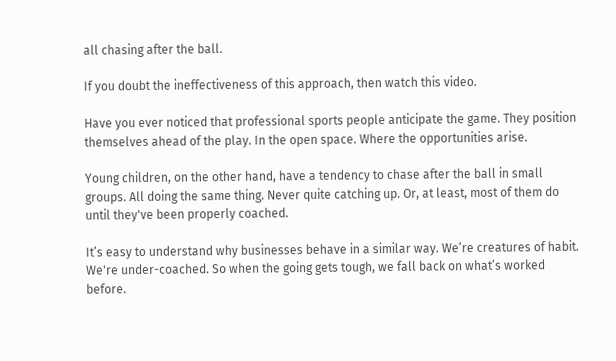all chasing after the ball.

If you doubt the ineffectiveness of this approach, then watch this video.

Have you ever noticed that professional sports people anticipate the game. They position themselves ahead of the play. In the open space. Where the opportunities arise.

Young children, on the other hand, have a tendency to chase after the ball in small groups. All doing the same thing. Never quite catching up. Or, at least, most of them do until they've been properly coached.

It’s easy to understand why businesses behave in a similar way. We’re creatures of habit. We're under-coached. So when the going gets tough, we fall back on what’s worked before.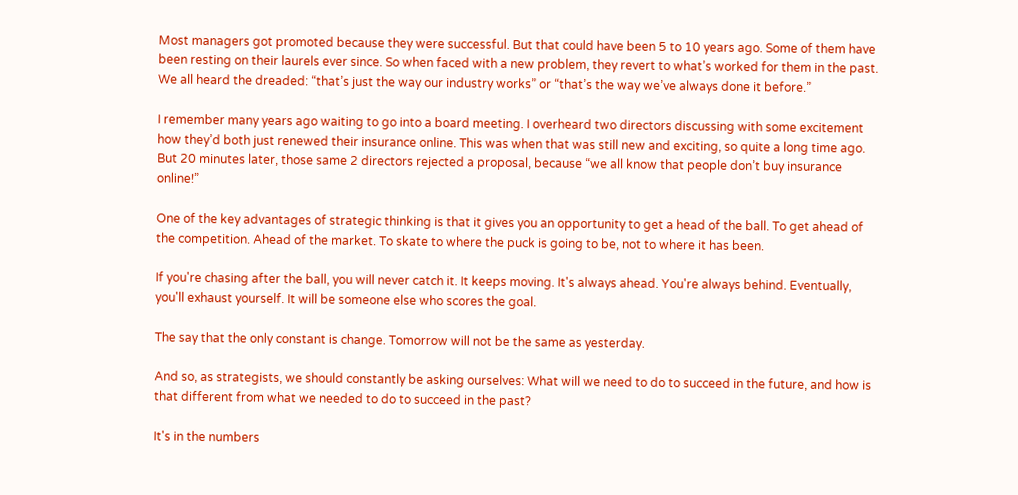Most managers got promoted because they were successful. But that could have been 5 to 10 years ago. Some of them have been resting on their laurels ever since. So when faced with a new problem, they revert to what’s worked for them in the past. We all heard the dreaded: “that’s just the way our industry works” or “that’s the way we’ve always done it before.”

I remember many years ago waiting to go into a board meeting. I overheard two directors discussing with some excitement how they’d both just renewed their insurance online. This was when that was still new and exciting, so quite a long time ago. But 20 minutes later, those same 2 directors rejected a proposal, because “we all know that people don’t buy insurance online!”

One of the key advantages of strategic thinking is that it gives you an opportunity to get a head of the ball. To get ahead of the competition. Ahead of the market. To skate to where the puck is going to be, not to where it has been.

If you're chasing after the ball, you will never catch it. It keeps moving. It's always ahead. You're always behind. Eventually, you'll exhaust yourself. It will be someone else who scores the goal.

The say that the only constant is change. Tomorrow will not be the same as yesterday.

And so, as strategists, we should constantly be asking ourselves: What will we need to do to succeed in the future, and how is that different from what we needed to do to succeed in the past?

It's in the numbers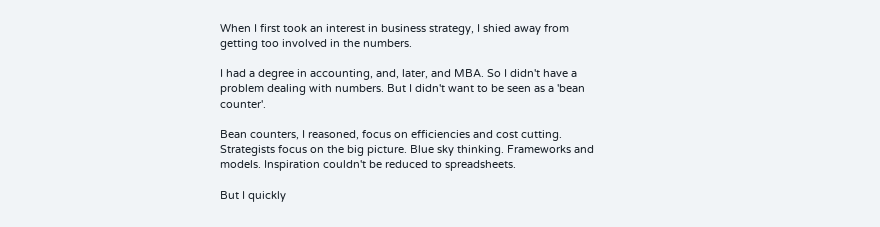When I first took an interest in business strategy, I shied away from getting too involved in the numbers.

I had a degree in accounting, and, later, and MBA. So I didn't have a problem dealing with numbers. But I didn't want to be seen as a 'bean counter'.

Bean counters, I reasoned, focus on efficiencies and cost cutting. Strategists focus on the big picture. Blue sky thinking. Frameworks and models. Inspiration couldn't be reduced to spreadsheets.

But I quickly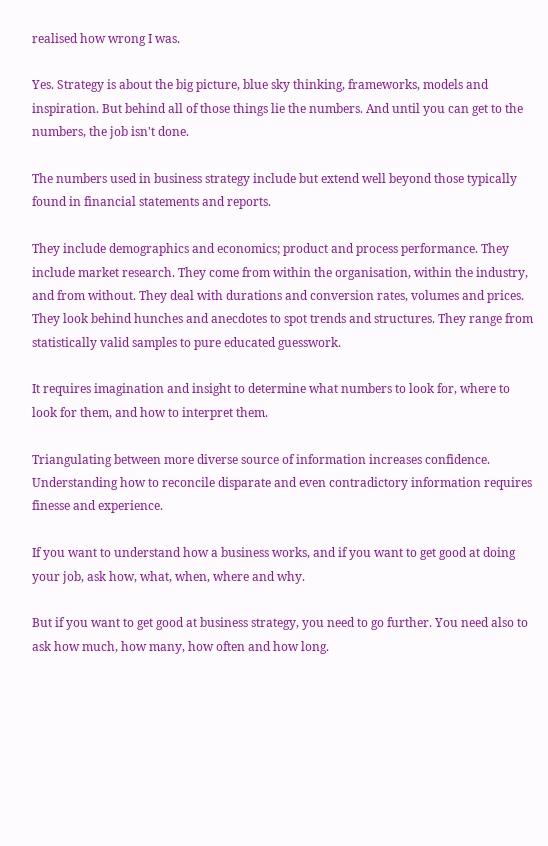realised how wrong I was.

Yes. Strategy is about the big picture, blue sky thinking, frameworks, models and inspiration. But behind all of those things lie the numbers. And until you can get to the numbers, the job isn't done.

The numbers used in business strategy include but extend well beyond those typically found in financial statements and reports.

They include demographics and economics; product and process performance. They include market research. They come from within the organisation, within the industry, and from without. They deal with durations and conversion rates, volumes and prices. They look behind hunches and anecdotes to spot trends and structures. They range from statistically valid samples to pure educated guesswork.

It requires imagination and insight to determine what numbers to look for, where to look for them, and how to interpret them.

Triangulating between more diverse source of information increases confidence. Understanding how to reconcile disparate and even contradictory information requires finesse and experience.

If you want to understand how a business works, and if you want to get good at doing your job, ask how, what, when, where and why.

But if you want to get good at business strategy, you need to go further. You need also to ask how much, how many, how often and how long.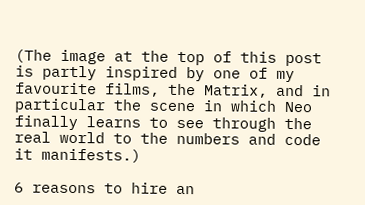(The image at the top of this post is partly inspired by one of my favourite films, the Matrix, and in particular the scene in which Neo finally learns to see through the real world to the numbers and code it manifests.)

6 reasons to hire an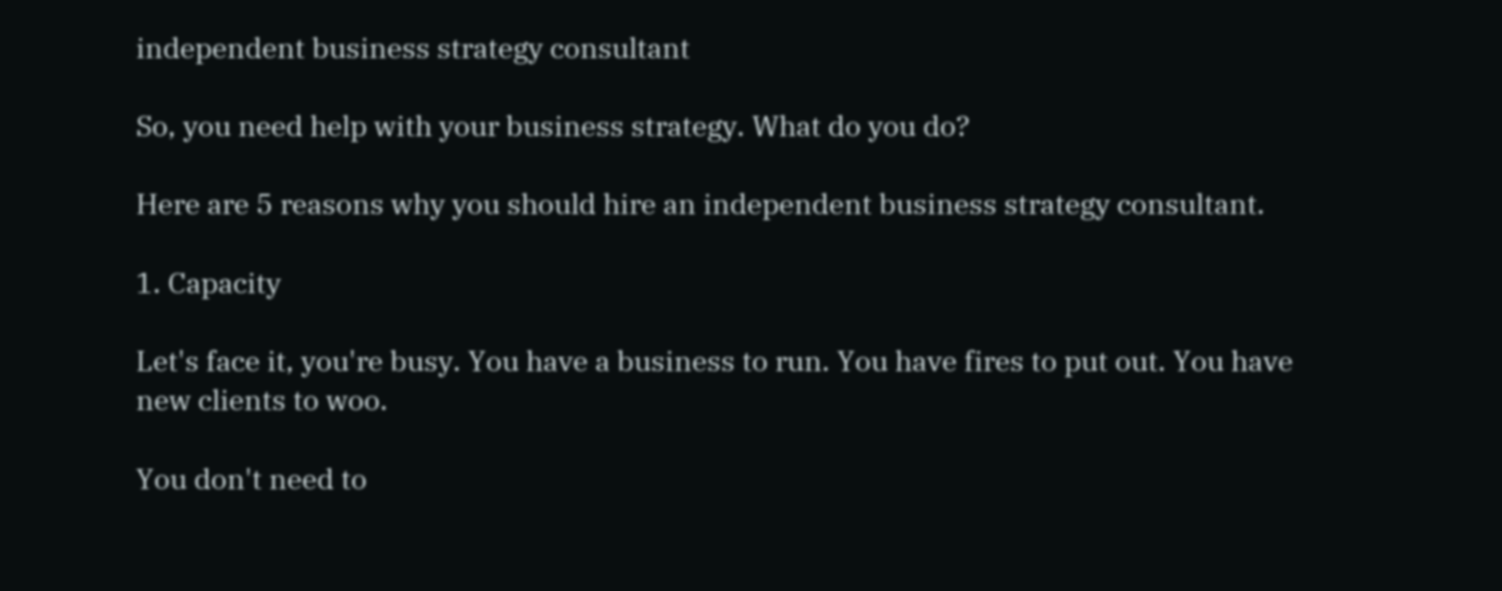independent business strategy consultant

So, you need help with your business strategy. What do you do?

Here are 5 reasons why you should hire an independent business strategy consultant.

1. Capacity

Let's face it, you're busy. You have a business to run. You have fires to put out. You have new clients to woo.

You don't need to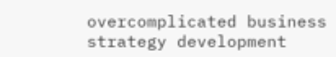overcomplicated business strategy development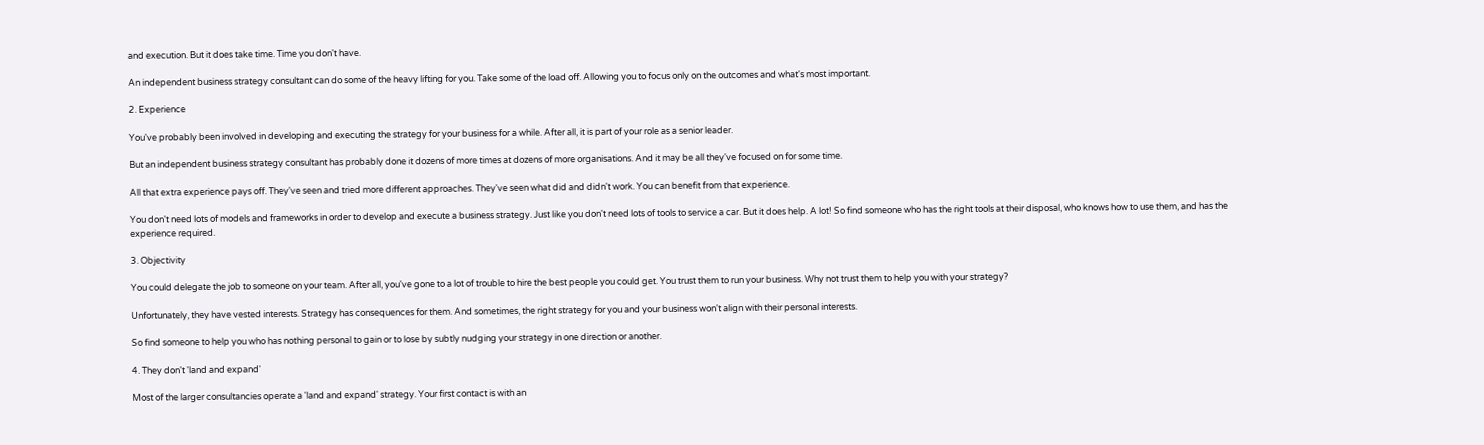and execution. But it does take time. Time you don't have.

An independent business strategy consultant can do some of the heavy lifting for you. Take some of the load off. Allowing you to focus only on the outcomes and what's most important.

2. Experience

You've probably been involved in developing and executing the strategy for your business for a while. After all, it is part of your role as a senior leader.

But an independent business strategy consultant has probably done it dozens of more times at dozens of more organisations. And it may be all they've focused on for some time.

All that extra experience pays off. They've seen and tried more different approaches. They've seen what did and didn't work. You can benefit from that experience.

You don't need lots of models and frameworks in order to develop and execute a business strategy. Just like you don't need lots of tools to service a car. But it does help. A lot! So find someone who has the right tools at their disposal, who knows how to use them, and has the experience required.

3. Objectivity

You could delegate the job to someone on your team. After all, you've gone to a lot of trouble to hire the best people you could get. You trust them to run your business. Why not trust them to help you with your strategy?

Unfortunately, they have vested interests. Strategy has consequences for them. And sometimes, the right strategy for you and your business won't align with their personal interests.

So find someone to help you who has nothing personal to gain or to lose by subtly nudging your strategy in one direction or another.

4. They don't 'land and expand'

Most of the larger consultancies operate a 'land and expand' strategy. Your first contact is with an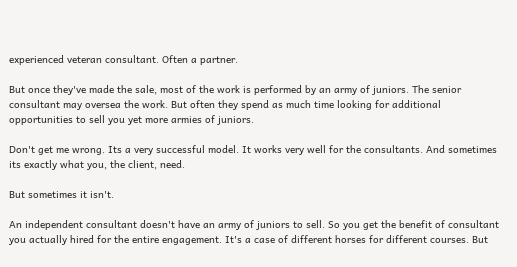experienced veteran consultant. Often a partner.

But once they've made the sale, most of the work is performed by an army of juniors. The senior consultant may oversea the work. But often they spend as much time looking for additional opportunities to sell you yet more armies of juniors.

Don't get me wrong. Its a very successful model. It works very well for the consultants. And sometimes its exactly what you, the client, need.

But sometimes it isn't.

An independent consultant doesn't have an army of juniors to sell. So you get the benefit of consultant you actually hired for the entire engagement. It's a case of different horses for different courses. But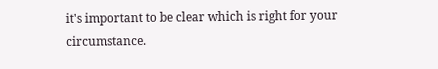it's important to be clear which is right for your circumstance.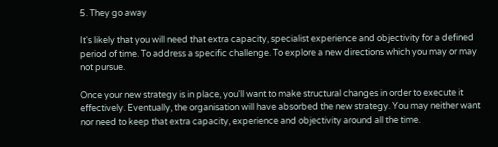5. They go away

It's likely that you will need that extra capacity, specialist experience and objectivity for a defined period of time. To address a specific challenge. To explore a new directions which you may or may not pursue.

Once your new strategy is in place, you'll want to make structural changes in order to execute it effectively. Eventually, the organisation will have absorbed the new strategy. You may neither want nor need to keep that extra capacity, experience and objectivity around all the time.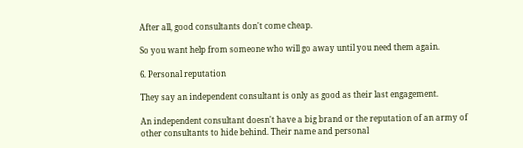After all, good consultants don't come cheap.

So you want help from someone who will go away until you need them again.

6. Personal reputation

They say an independent consultant is only as good as their last engagement.

An independent consultant doesn't have a big brand or the reputation of an army of other consultants to hide behind. Their name and personal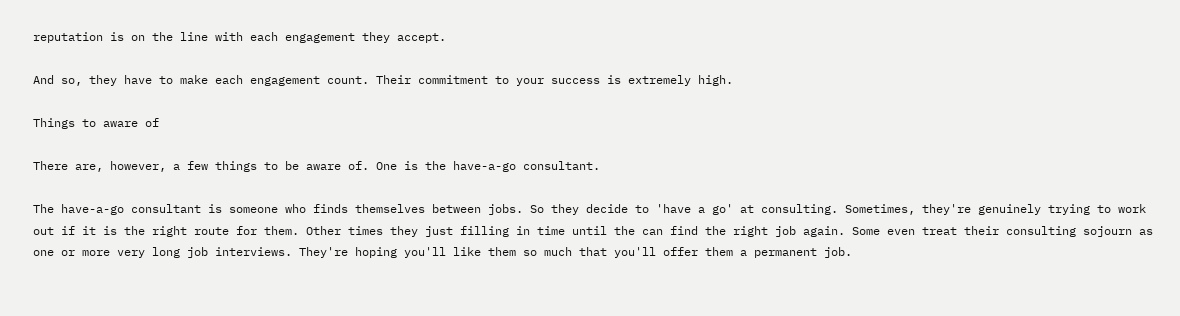reputation is on the line with each engagement they accept.

And so, they have to make each engagement count. Their commitment to your success is extremely high.

Things to aware of

There are, however, a few things to be aware of. One is the have-a-go consultant.

The have-a-go consultant is someone who finds themselves between jobs. So they decide to 'have a go' at consulting. Sometimes, they're genuinely trying to work out if it is the right route for them. Other times they just filling in time until the can find the right job again. Some even treat their consulting sojourn as one or more very long job interviews. They're hoping you'll like them so much that you'll offer them a permanent job.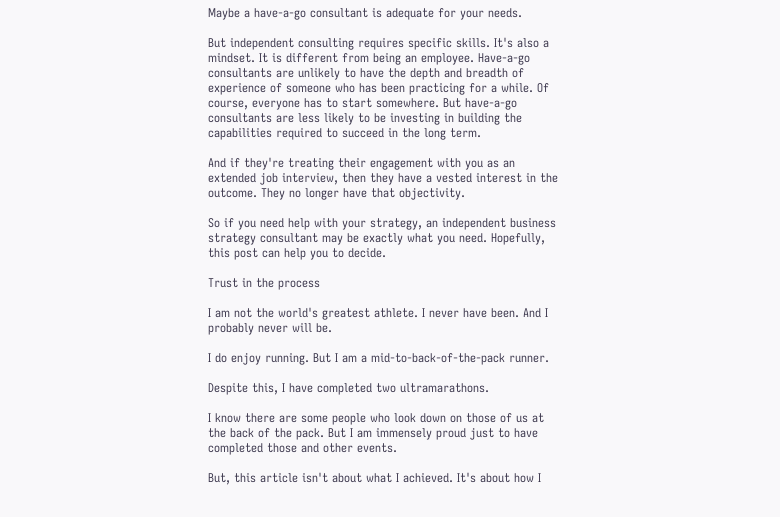Maybe a have-a-go consultant is adequate for your needs.

But independent consulting requires specific skills. It's also a mindset. It is different from being an employee. Have-a-go consultants are unlikely to have the depth and breadth of experience of someone who has been practicing for a while. Of course, everyone has to start somewhere. But have-a-go consultants are less likely to be investing in building the capabilities required to succeed in the long term.

And if they're treating their engagement with you as an extended job interview, then they have a vested interest in the outcome. They no longer have that objectivity.

So if you need help with your strategy, an independent business strategy consultant may be exactly what you need. Hopefully, this post can help you to decide.

Trust in the process

I am not the world's greatest athlete. I never have been. And I probably never will be.

I do enjoy running. But I am a mid-to-back-of-the-pack runner.

Despite this, I have completed two ultramarathons.

I know there are some people who look down on those of us at the back of the pack. But I am immensely proud just to have completed those and other events.

But, this article isn't about what I achieved. It's about how I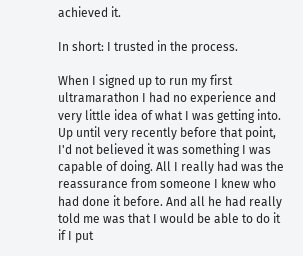achieved it.

In short: I trusted in the process.

When I signed up to run my first ultramarathon I had no experience and very little idea of what I was getting into. Up until very recently before that point, I'd not believed it was something I was capable of doing. All I really had was the reassurance from someone I knew who had done it before. And all he had really told me was that I would be able to do it if I put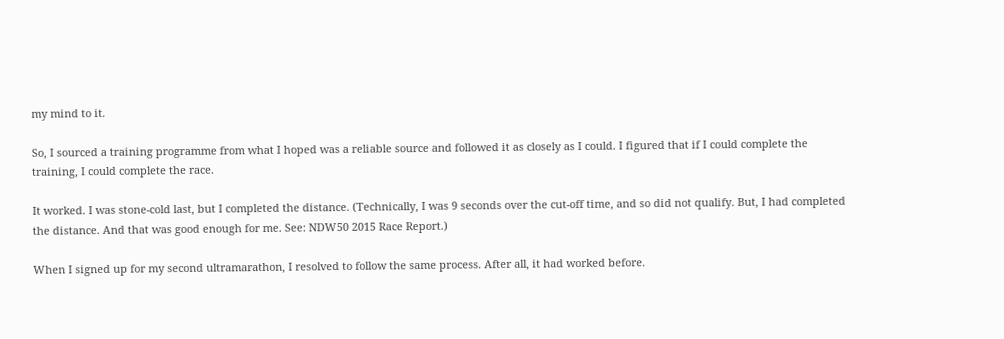my mind to it.

So, I sourced a training programme from what I hoped was a reliable source and followed it as closely as I could. I figured that if I could complete the training, I could complete the race.

It worked. I was stone-cold last, but I completed the distance. (Technically, I was 9 seconds over the cut-off time, and so did not qualify. But, I had completed the distance. And that was good enough for me. See: NDW50 2015 Race Report.)

When I signed up for my second ultramarathon, I resolved to follow the same process. After all, it had worked before.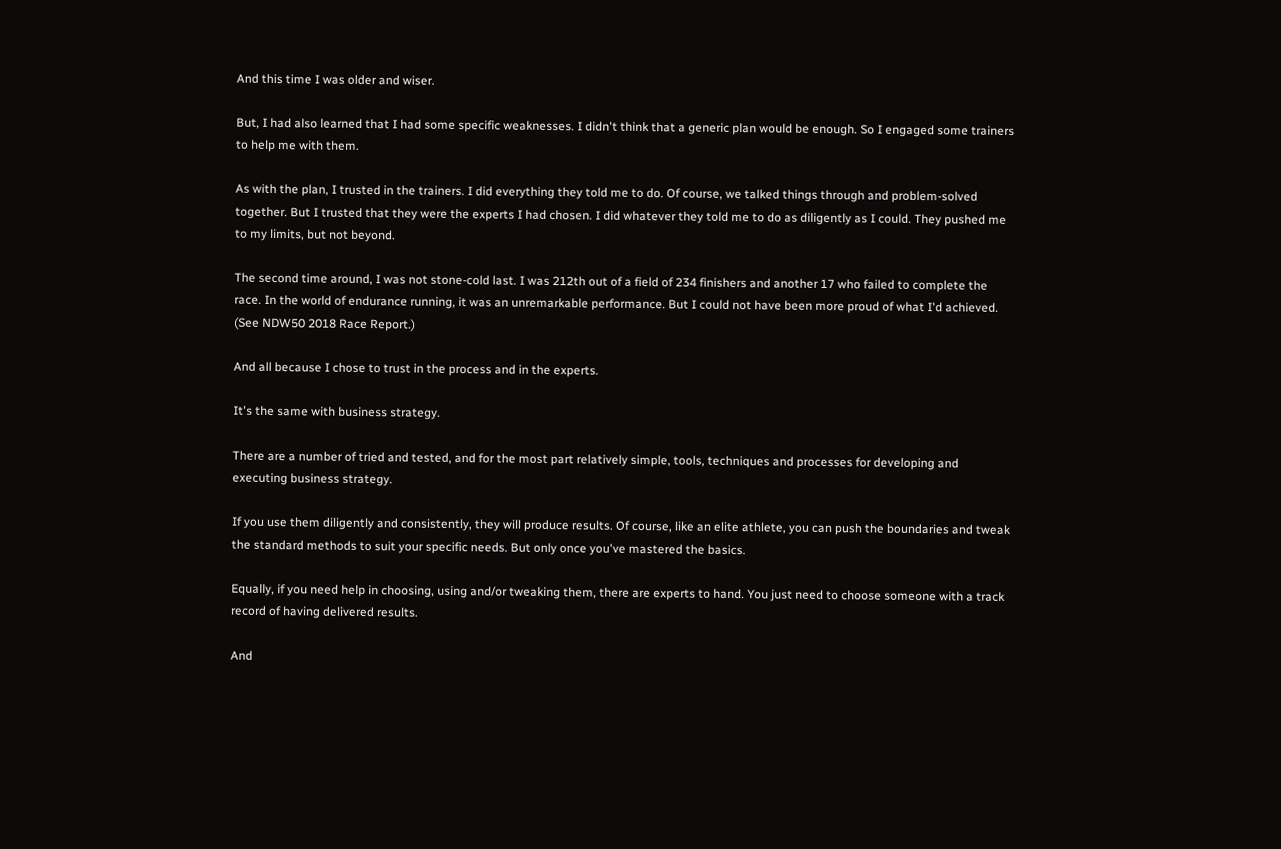And this time I was older and wiser.

But, I had also learned that I had some specific weaknesses. I didn't think that a generic plan would be enough. So I engaged some trainers to help me with them.

As with the plan, I trusted in the trainers. I did everything they told me to do. Of course, we talked things through and problem-solved together. But I trusted that they were the experts I had chosen. I did whatever they told me to do as diligently as I could. They pushed me to my limits, but not beyond.

The second time around, I was not stone-cold last. I was 212th out of a field of 234 finishers and another 17 who failed to complete the race. In the world of endurance running, it was an unremarkable performance. But I could not have been more proud of what I'd achieved. (See NDW50 2018 Race Report.)

And all because I chose to trust in the process and in the experts.

It's the same with business strategy.

There are a number of tried and tested, and for the most part relatively simple, tools, techniques and processes for developing and executing business strategy.

If you use them diligently and consistently, they will produce results. Of course, like an elite athlete, you can push the boundaries and tweak the standard methods to suit your specific needs. But only once you've mastered the basics.

Equally, if you need help in choosing, using and/or tweaking them, there are experts to hand. You just need to choose someone with a track record of having delivered results.

And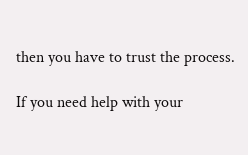then you have to trust the process.

If you need help with your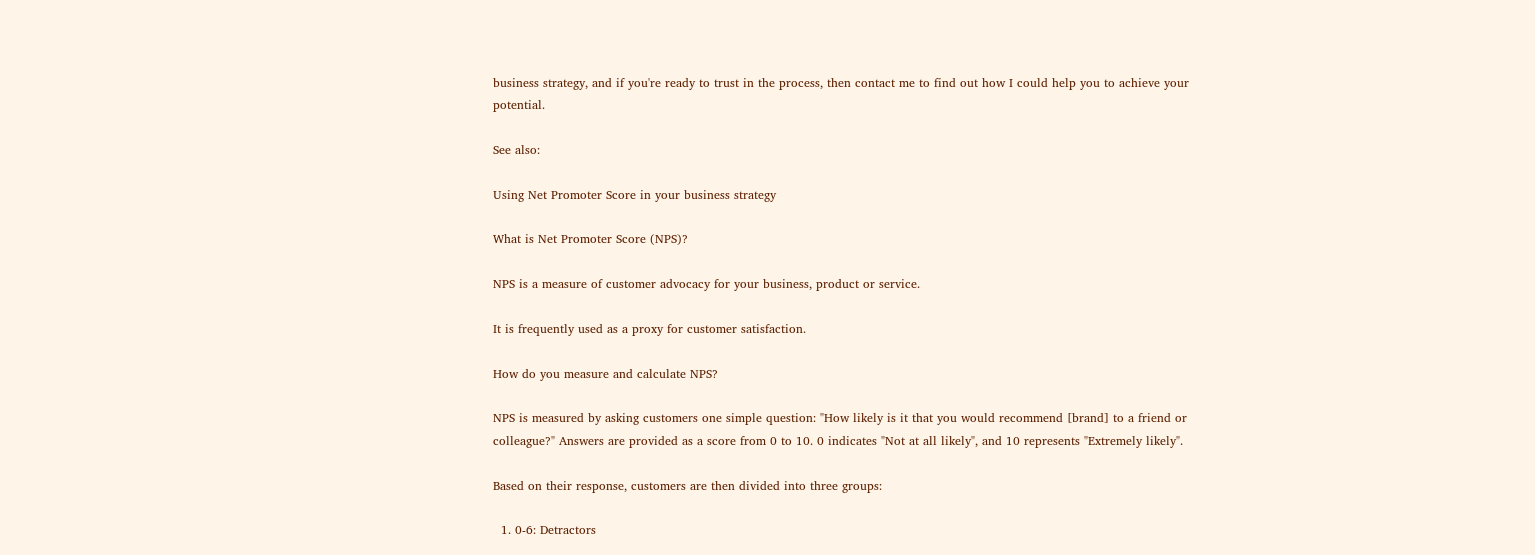business strategy, and if you're ready to trust in the process, then contact me to find out how I could help you to achieve your potential.

See also:

Using Net Promoter Score in your business strategy

What is Net Promoter Score (NPS)?

NPS is a measure of customer advocacy for your business, product or service.

It is frequently used as a proxy for customer satisfaction.

How do you measure and calculate NPS?

NPS is measured by asking customers one simple question: "How likely is it that you would recommend [brand] to a friend or colleague?" Answers are provided as a score from 0 to 10. 0 indicates "Not at all likely", and 10 represents "Extremely likely".

Based on their response, customers are then divided into three groups:

  1. 0-6: Detractors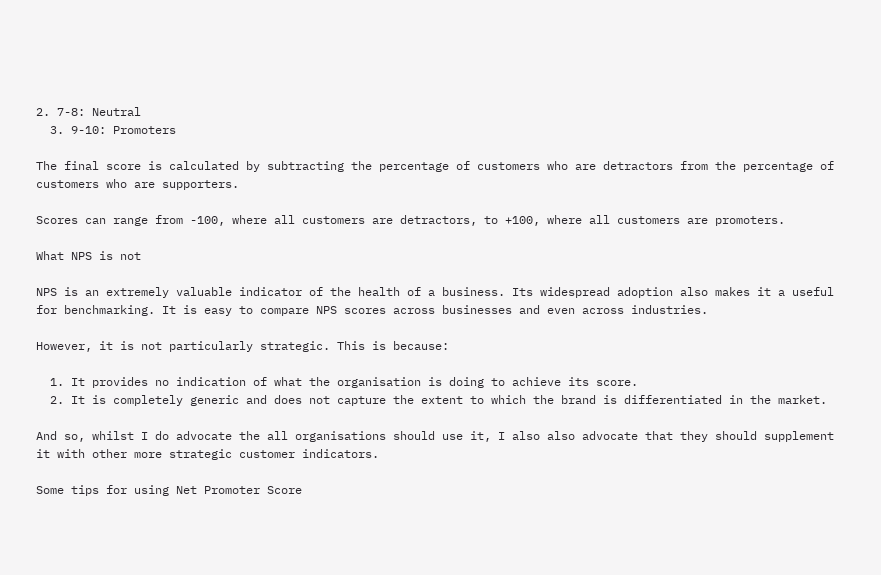2. 7-8: Neutral
  3. 9-10: Promoters

The final score is calculated by subtracting the percentage of customers who are detractors from the percentage of customers who are supporters.

Scores can range from -100, where all customers are detractors, to +100, where all customers are promoters.

What NPS is not

NPS is an extremely valuable indicator of the health of a business. Its widespread adoption also makes it a useful for benchmarking. It is easy to compare NPS scores across businesses and even across industries.

However, it is not particularly strategic. This is because:

  1. It provides no indication of what the organisation is doing to achieve its score.
  2. It is completely generic and does not capture the extent to which the brand is differentiated in the market.

And so, whilst I do advocate the all organisations should use it, I also also advocate that they should supplement it with other more strategic customer indicators.

Some tips for using Net Promoter Score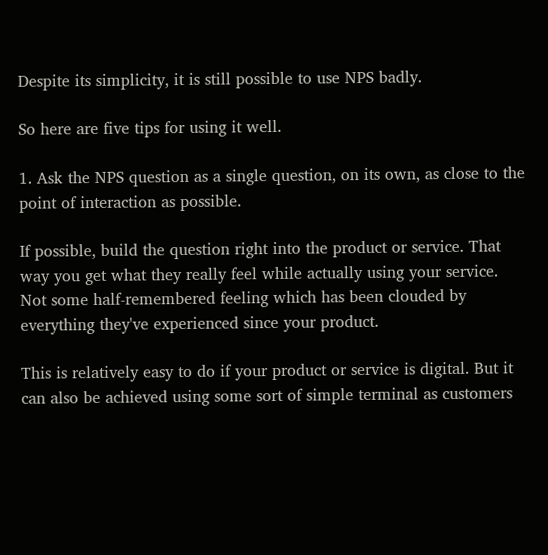Despite its simplicity, it is still possible to use NPS badly.

So here are five tips for using it well.

1. Ask the NPS question as a single question, on its own, as close to the point of interaction as possible.

If possible, build the question right into the product or service. That way you get what they really feel while actually using your service. Not some half-remembered feeling which has been clouded by everything they've experienced since your product.

This is relatively easy to do if your product or service is digital. But it can also be achieved using some sort of simple terminal as customers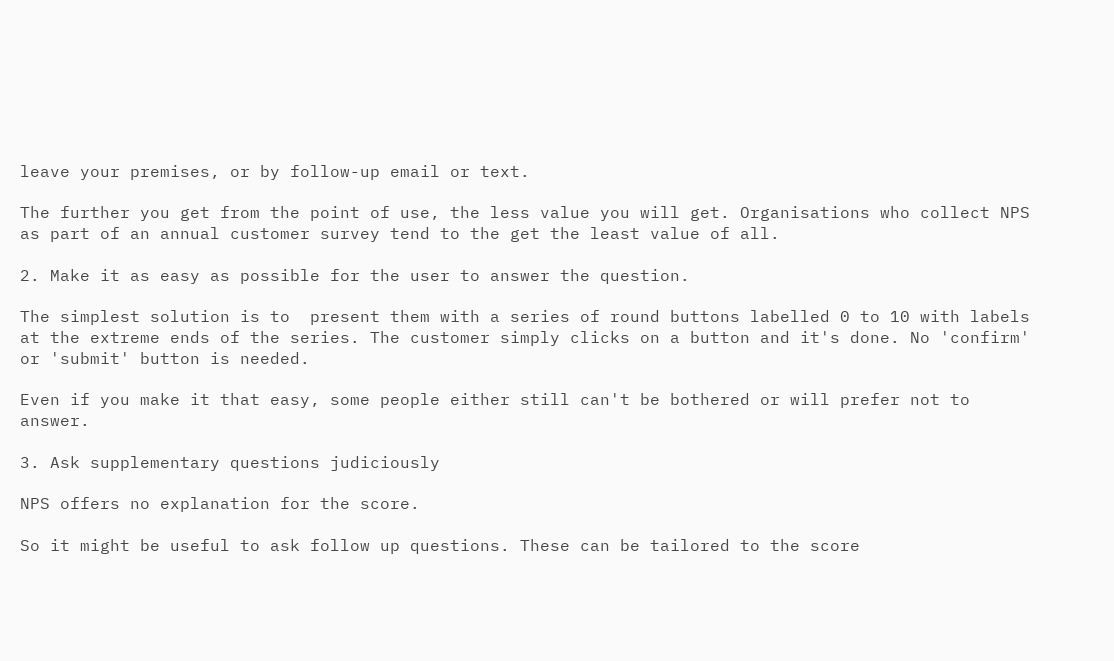leave your premises, or by follow-up email or text.

The further you get from the point of use, the less value you will get. Organisations who collect NPS as part of an annual customer survey tend to the get the least value of all.

2. Make it as easy as possible for the user to answer the question.

The simplest solution is to  present them with a series of round buttons labelled 0 to 10 with labels at the extreme ends of the series. The customer simply clicks on a button and it's done. No 'confirm' or 'submit' button is needed.

Even if you make it that easy, some people either still can't be bothered or will prefer not to answer.

3. Ask supplementary questions judiciously

NPS offers no explanation for the score.

So it might be useful to ask follow up questions. These can be tailored to the score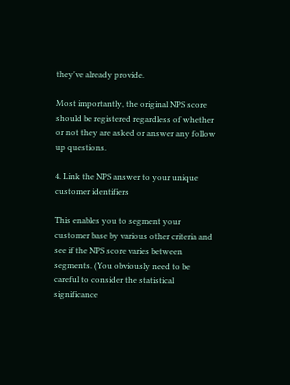they've already provide.

Most importantly, the original NPS score should be registered regardless of whether or not they are asked or answer any follow up questions.

4. Link the NPS answer to your unique customer identifiers

This enables you to segment your customer base by various other criteria and see if the NPS score varies between segments. (You obviously need to be careful to consider the statistical significance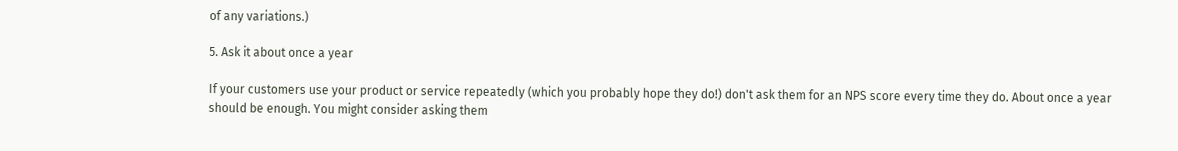of any variations.)

5. Ask it about once a year

If your customers use your product or service repeatedly (which you probably hope they do!) don't ask them for an NPS score every time they do. About once a year should be enough. You might consider asking them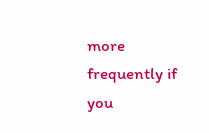more frequently if you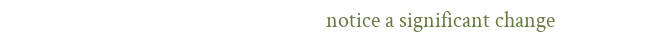notice a significant change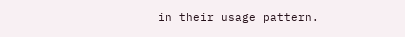in their usage pattern.